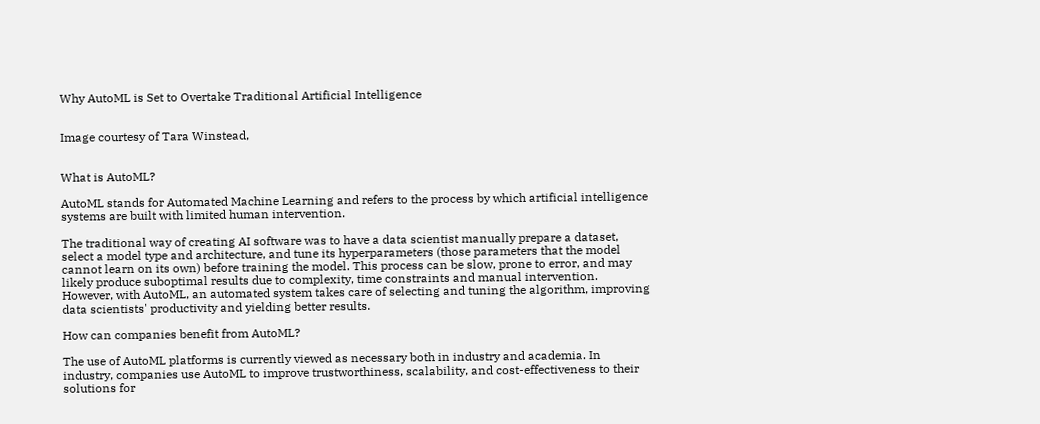Why AutoML is Set to Overtake Traditional Artificial Intelligence


Image courtesy of Tara Winstead,


What is AutoML?

AutoML stands for Automated Machine Learning and refers to the process by which artificial intelligence systems are built with limited human intervention.

The traditional way of creating AI software was to have a data scientist manually prepare a dataset, select a model type and architecture, and tune its hyperparameters (those parameters that the model cannot learn on its own) before training the model. This process can be slow, prone to error, and may likely produce suboptimal results due to complexity, time constraints and manual intervention. However, with AutoML, an automated system takes care of selecting and tuning the algorithm, improving data scientists' productivity and yielding better results.

How can companies benefit from AutoML?

The use of AutoML platforms is currently viewed as necessary both in industry and academia. In industry, companies use AutoML to improve trustworthiness, scalability, and cost-effectiveness to their solutions for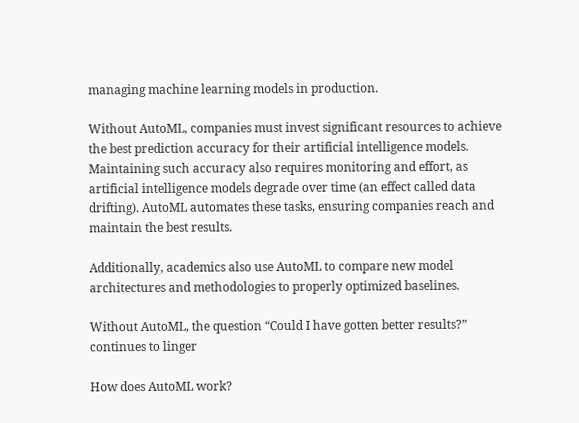managing machine learning models in production.

Without AutoML, companies must invest significant resources to achieve the best prediction accuracy for their artificial intelligence models. Maintaining such accuracy also requires monitoring and effort, as artificial intelligence models degrade over time (an effect called data drifting). AutoML automates these tasks, ensuring companies reach and maintain the best results.

Additionally, academics also use AutoML to compare new model architectures and methodologies to properly optimized baselines.

Without AutoML, the question “Could I have gotten better results?” continues to linger

How does AutoML work?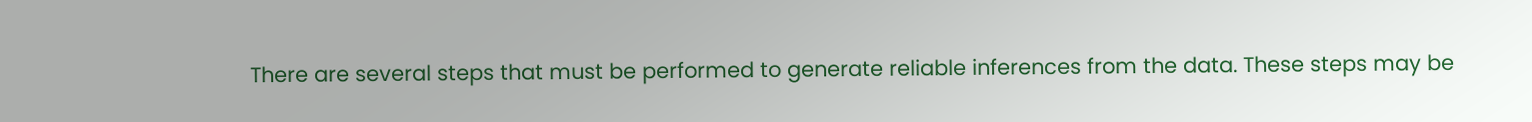There are several steps that must be performed to generate reliable inferences from the data. These steps may be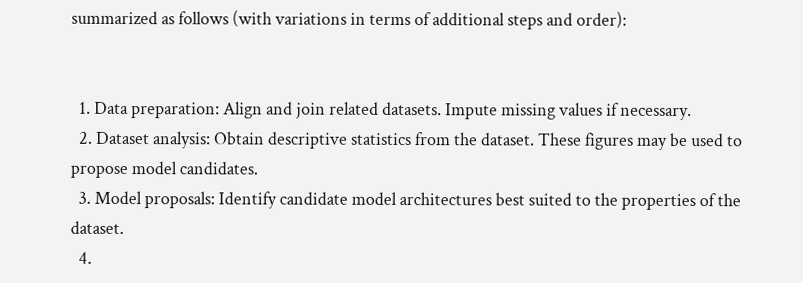summarized as follows (with variations in terms of additional steps and order):


  1. Data preparation: Align and join related datasets. Impute missing values if necessary.
  2. Dataset analysis: Obtain descriptive statistics from the dataset. These figures may be used to propose model candidates.
  3. Model proposals: Identify candidate model architectures best suited to the properties of the dataset.
  4.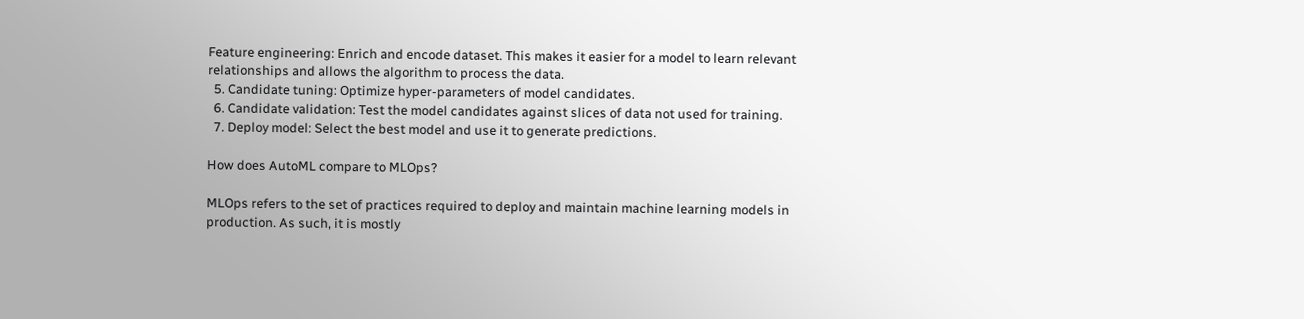Feature engineering: Enrich and encode dataset. This makes it easier for a model to learn relevant relationships and allows the algorithm to process the data.
  5. Candidate tuning: Optimize hyper-parameters of model candidates.
  6. Candidate validation: Test the model candidates against slices of data not used for training.
  7. Deploy model: Select the best model and use it to generate predictions.

How does AutoML compare to MLOps?

MLOps refers to the set of practices required to deploy and maintain machine learning models in production. As such, it is mostly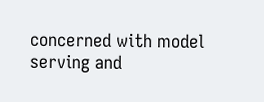concerned with model serving and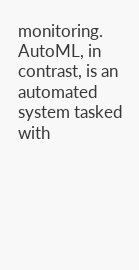monitoring. AutoML, in contrast, is an automated system tasked with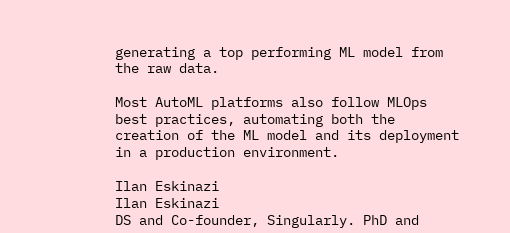generating a top performing ML model from the raw data.

Most AutoML platforms also follow MLOps best practices, automating both the creation of the ML model and its deployment in a production environment.

Ilan Eskinazi
Ilan Eskinazi
DS and Co-founder, Singularly. PhD and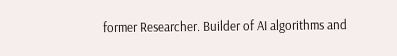former Researcher. Builder of AI algorithms and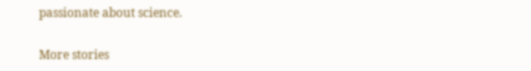passionate about science.

More stories